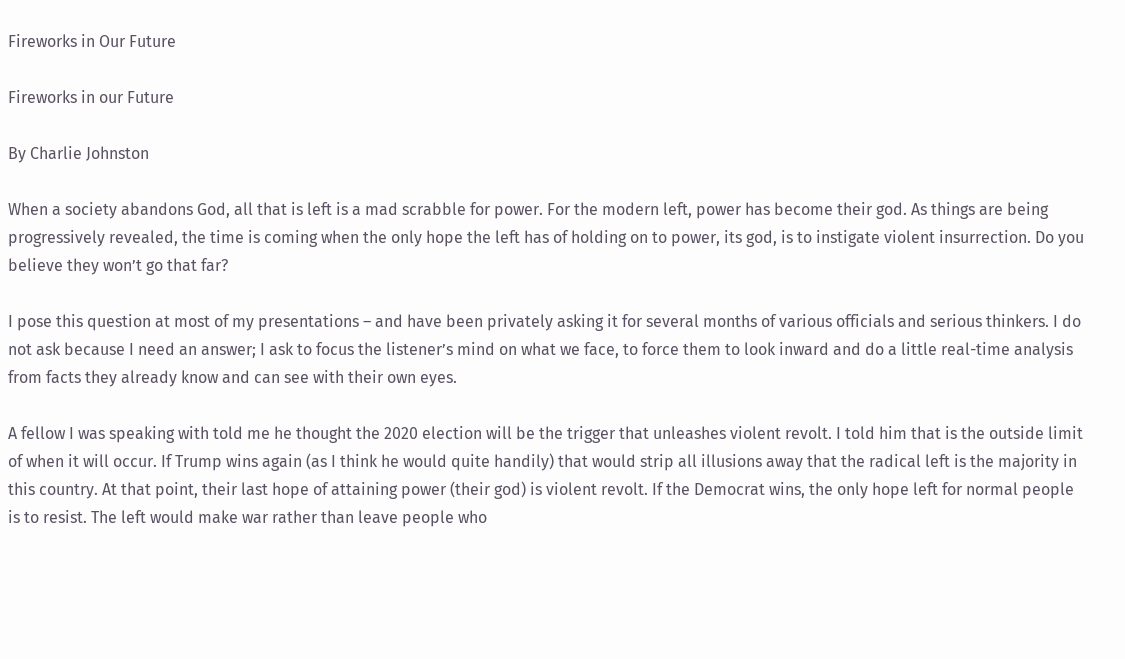Fireworks in Our Future

Fireworks in our Future

By Charlie Johnston

When a society abandons God, all that is left is a mad scrabble for power. For the modern left, power has become their god. As things are being progressively revealed, the time is coming when the only hope the left has of holding on to power, its god, is to instigate violent insurrection. Do you believe they won’t go that far?

I pose this question at most of my presentations – and have been privately asking it for several months of various officials and serious thinkers. I do not ask because I need an answer; I ask to focus the listener’s mind on what we face, to force them to look inward and do a little real-time analysis from facts they already know and can see with their own eyes.

A fellow I was speaking with told me he thought the 2020 election will be the trigger that unleashes violent revolt. I told him that is the outside limit of when it will occur. If Trump wins again (as I think he would quite handily) that would strip all illusions away that the radical left is the majority in this country. At that point, their last hope of attaining power (their god) is violent revolt. If the Democrat wins, the only hope left for normal people is to resist. The left would make war rather than leave people who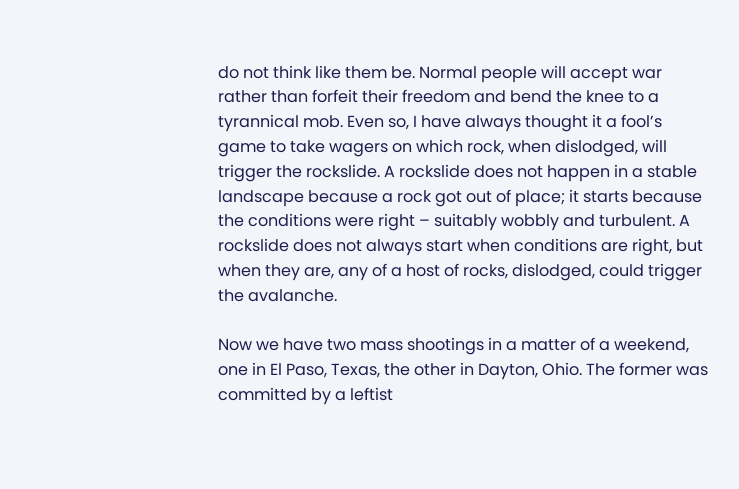do not think like them be. Normal people will accept war rather than forfeit their freedom and bend the knee to a tyrannical mob. Even so, I have always thought it a fool’s game to take wagers on which rock, when dislodged, will trigger the rockslide. A rockslide does not happen in a stable landscape because a rock got out of place; it starts because the conditions were right – suitably wobbly and turbulent. A rockslide does not always start when conditions are right, but when they are, any of a host of rocks, dislodged, could trigger the avalanche.

Now we have two mass shootings in a matter of a weekend, one in El Paso, Texas, the other in Dayton, Ohio. The former was committed by a leftist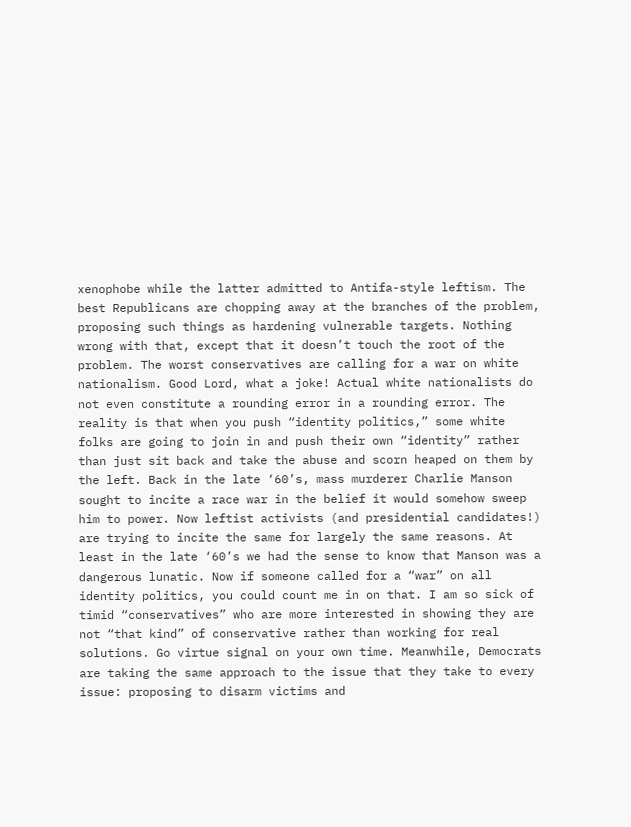xenophobe while the latter admitted to Antifa-style leftism. The best Republicans are chopping away at the branches of the problem, proposing such things as hardening vulnerable targets. Nothing wrong with that, except that it doesn’t touch the root of the problem. The worst conservatives are calling for a war on white nationalism. Good Lord, what a joke! Actual white nationalists do not even constitute a rounding error in a rounding error. The reality is that when you push “identity politics,” some white folks are going to join in and push their own “identity” rather than just sit back and take the abuse and scorn heaped on them by the left. Back in the late ‘60’s, mass murderer Charlie Manson sought to incite a race war in the belief it would somehow sweep him to power. Now leftist activists (and presidential candidates!) are trying to incite the same for largely the same reasons. At least in the late ‘60’s we had the sense to know that Manson was a dangerous lunatic. Now if someone called for a “war” on all identity politics, you could count me in on that. I am so sick of timid “conservatives” who are more interested in showing they are not “that kind” of conservative rather than working for real solutions. Go virtue signal on your own time. Meanwhile, Democrats are taking the same approach to the issue that they take to every issue: proposing to disarm victims and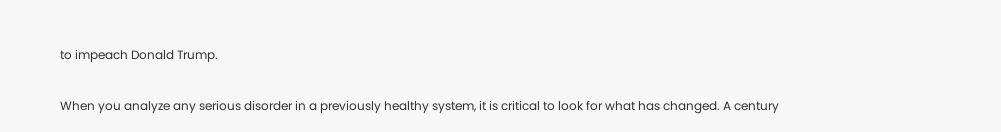to impeach Donald Trump.

When you analyze any serious disorder in a previously healthy system, it is critical to look for what has changed. A century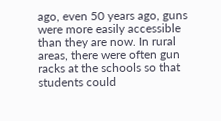ago, even 50 years ago, guns were more easily accessible than they are now. In rural areas, there were often gun racks at the schools so that students could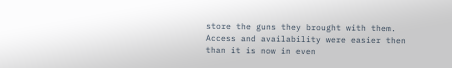store the guns they brought with them. Access and availability were easier then than it is now in even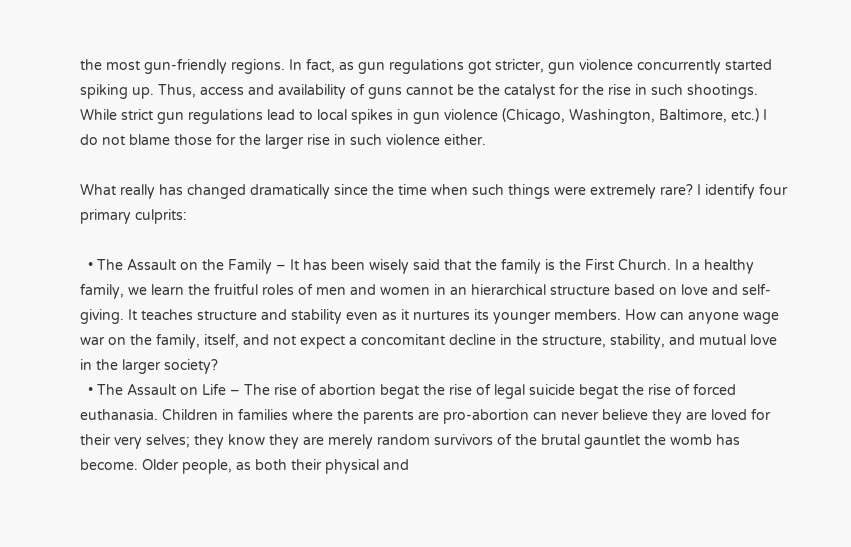the most gun-friendly regions. In fact, as gun regulations got stricter, gun violence concurrently started spiking up. Thus, access and availability of guns cannot be the catalyst for the rise in such shootings. While strict gun regulations lead to local spikes in gun violence (Chicago, Washington, Baltimore, etc.) I do not blame those for the larger rise in such violence either.

What really has changed dramatically since the time when such things were extremely rare? I identify four primary culprits:

  • The Assault on the Family – It has been wisely said that the family is the First Church. In a healthy family, we learn the fruitful roles of men and women in an hierarchical structure based on love and self-giving. It teaches structure and stability even as it nurtures its younger members. How can anyone wage war on the family, itself, and not expect a concomitant decline in the structure, stability, and mutual love in the larger society?
  • The Assault on Life – The rise of abortion begat the rise of legal suicide begat the rise of forced euthanasia. Children in families where the parents are pro-abortion can never believe they are loved for their very selves; they know they are merely random survivors of the brutal gauntlet the womb has become. Older people, as both their physical and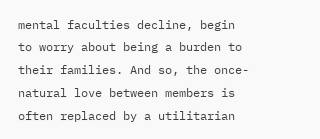mental faculties decline, begin to worry about being a burden to their families. And so, the once-natural love between members is often replaced by a utilitarian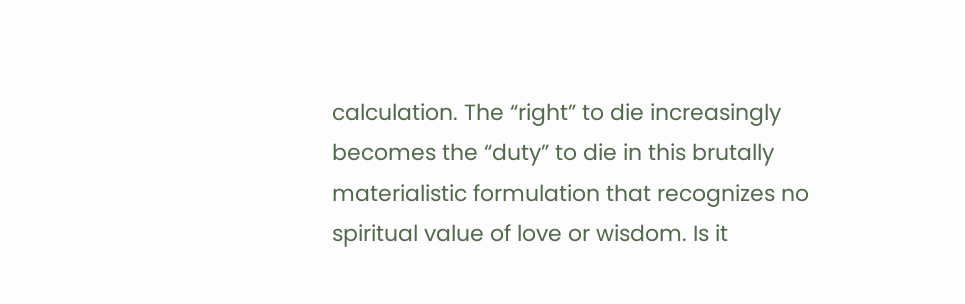calculation. The “right” to die increasingly becomes the “duty” to die in this brutally materialistic formulation that recognizes no spiritual value of love or wisdom. Is it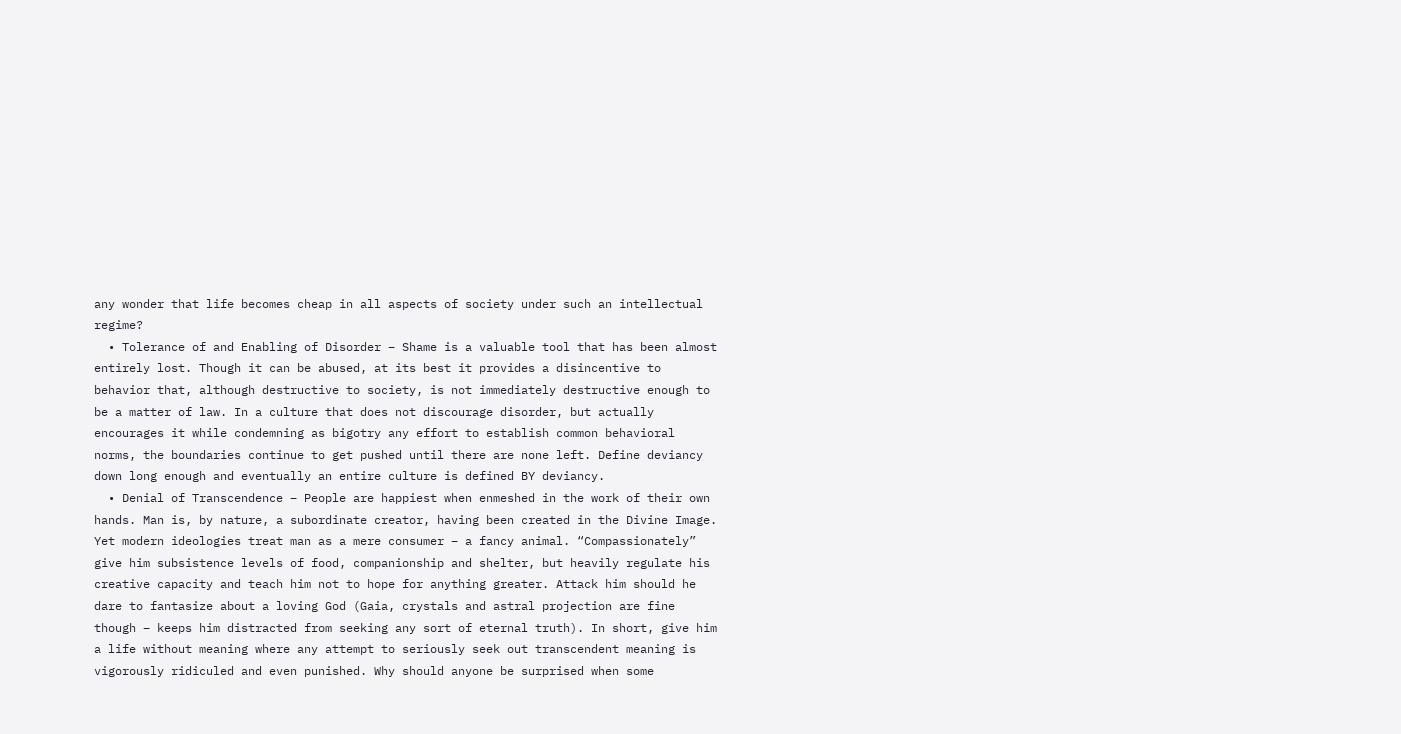any wonder that life becomes cheap in all aspects of society under such an intellectual regime?
  • Tolerance of and Enabling of Disorder – Shame is a valuable tool that has been almost entirely lost. Though it can be abused, at its best it provides a disincentive to behavior that, although destructive to society, is not immediately destructive enough to be a matter of law. In a culture that does not discourage disorder, but actually encourages it while condemning as bigotry any effort to establish common behavioral norms, the boundaries continue to get pushed until there are none left. Define deviancy down long enough and eventually an entire culture is defined BY deviancy.
  • Denial of Transcendence – People are happiest when enmeshed in the work of their own hands. Man is, by nature, a subordinate creator, having been created in the Divine Image. Yet modern ideologies treat man as a mere consumer – a fancy animal. “Compassionately” give him subsistence levels of food, companionship and shelter, but heavily regulate his creative capacity and teach him not to hope for anything greater. Attack him should he dare to fantasize about a loving God (Gaia, crystals and astral projection are fine though – keeps him distracted from seeking any sort of eternal truth). In short, give him a life without meaning where any attempt to seriously seek out transcendent meaning is vigorously ridiculed and even punished. Why should anyone be surprised when some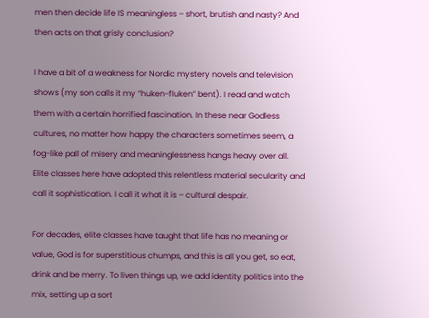men then decide life IS meaningless – short, brutish and nasty? And then acts on that grisly conclusion?

I have a bit of a weakness for Nordic mystery novels and television shows (my son calls it my “huken-fluken” bent). I read and watch them with a certain horrified fascination. In these near Godless cultures, no matter how happy the characters sometimes seem, a fog-like pall of misery and meaninglessness hangs heavy over all. Elite classes here have adopted this relentless material secularity and call it sophistication. I call it what it is – cultural despair.

For decades, elite classes have taught that life has no meaning or value, God is for superstitious chumps, and this is all you get, so eat, drink and be merry. To liven things up, we add identity politics into the mix, setting up a sort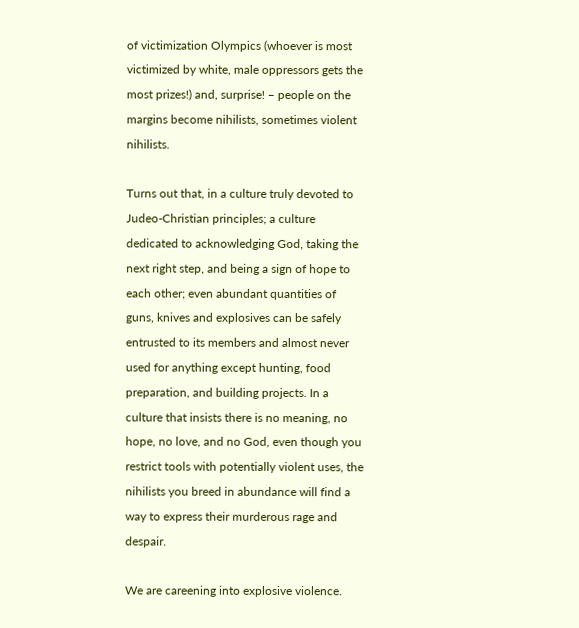of victimization Olympics (whoever is most victimized by white, male oppressors gets the most prizes!) and, surprise! – people on the margins become nihilists, sometimes violent nihilists.

Turns out that, in a culture truly devoted to Judeo-Christian principles; a culture dedicated to acknowledging God, taking the next right step, and being a sign of hope to each other; even abundant quantities of guns, knives and explosives can be safely entrusted to its members and almost never used for anything except hunting, food preparation, and building projects. In a culture that insists there is no meaning, no hope, no love, and no God, even though you restrict tools with potentially violent uses, the nihilists you breed in abundance will find a way to express their murderous rage and despair.

We are careening into explosive violence.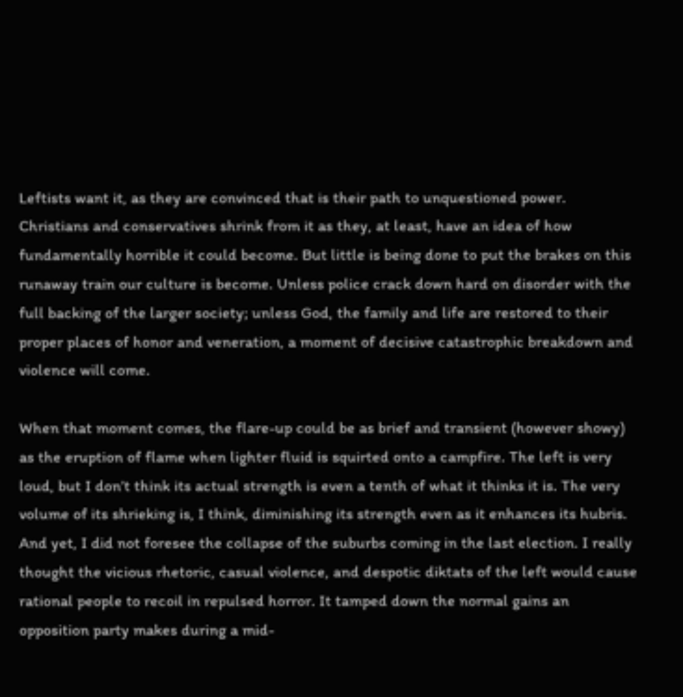Leftists want it, as they are convinced that is their path to unquestioned power. Christians and conservatives shrink from it as they, at least, have an idea of how fundamentally horrible it could become. But little is being done to put the brakes on this runaway train our culture is become. Unless police crack down hard on disorder with the full backing of the larger society; unless God, the family and life are restored to their proper places of honor and veneration, a moment of decisive catastrophic breakdown and violence will come.

When that moment comes, the flare-up could be as brief and transient (however showy) as the eruption of flame when lighter fluid is squirted onto a campfire. The left is very loud, but I don’t think its actual strength is even a tenth of what it thinks it is. The very volume of its shrieking is, I think, diminishing its strength even as it enhances its hubris. And yet, I did not foresee the collapse of the suburbs coming in the last election. I really thought the vicious rhetoric, casual violence, and despotic diktats of the left would cause rational people to recoil in repulsed horror. It tamped down the normal gains an opposition party makes during a mid-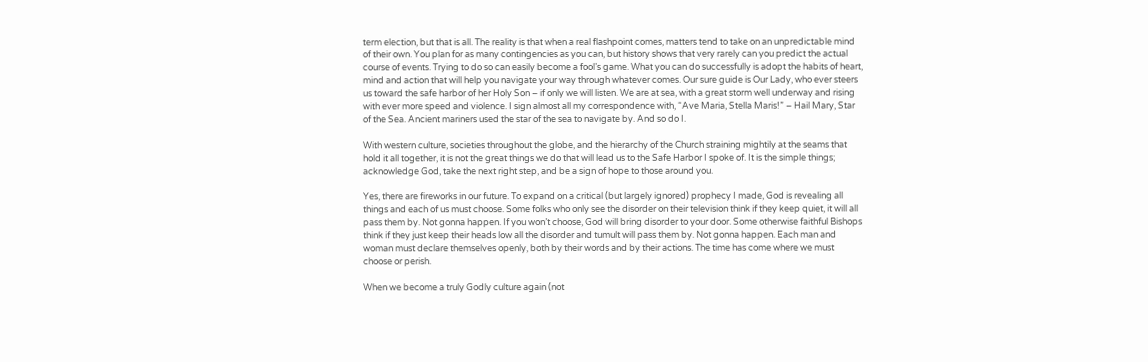term election, but that is all. The reality is that when a real flashpoint comes, matters tend to take on an unpredictable mind of their own. You plan for as many contingencies as you can, but history shows that very rarely can you predict the actual course of events. Trying to do so can easily become a fool’s game. What you can do successfully is adopt the habits of heart, mind and action that will help you navigate your way through whatever comes. Our sure guide is Our Lady, who ever steers us toward the safe harbor of her Holy Son – if only we will listen. We are at sea, with a great storm well underway and rising with ever more speed and violence. I sign almost all my correspondence with, “Ave Maria, Stella Maris!” – Hail Mary, Star of the Sea. Ancient mariners used the star of the sea to navigate by. And so do I.

With western culture, societies throughout the globe, and the hierarchy of the Church straining mightily at the seams that hold it all together, it is not the great things we do that will lead us to the Safe Harbor I spoke of. It is the simple things; acknowledge God, take the next right step, and be a sign of hope to those around you.

Yes, there are fireworks in our future. To expand on a critical (but largely ignored) prophecy I made, God is revealing all things and each of us must choose. Some folks who only see the disorder on their television think if they keep quiet, it will all pass them by. Not gonna happen. If you won’t choose, God will bring disorder to your door. Some otherwise faithful Bishops think if they just keep their heads low all the disorder and tumult will pass them by. Not gonna happen. Each man and woman must declare themselves openly, both by their words and by their actions. The time has come where we must choose or perish.

When we become a truly Godly culture again (not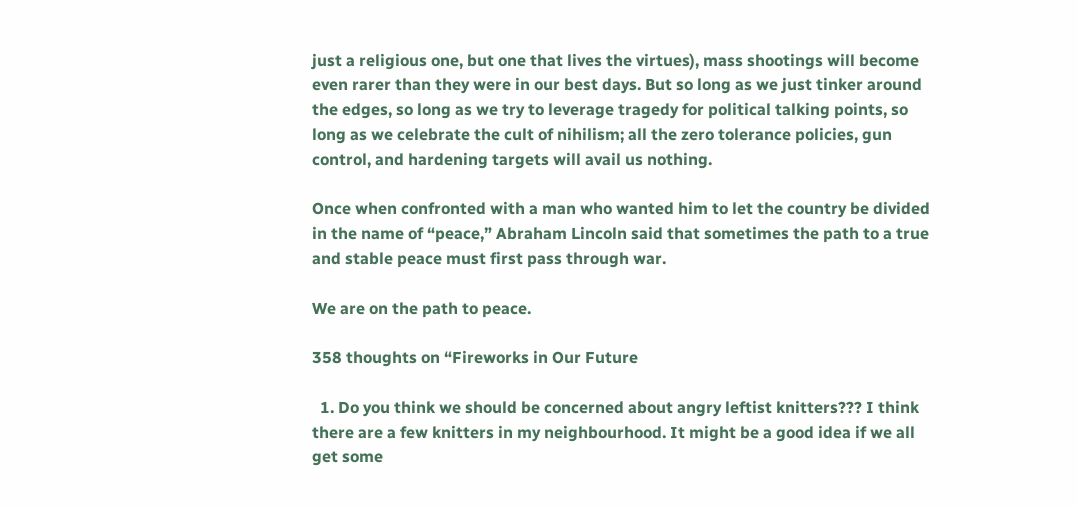just a religious one, but one that lives the virtues), mass shootings will become even rarer than they were in our best days. But so long as we just tinker around the edges, so long as we try to leverage tragedy for political talking points, so long as we celebrate the cult of nihilism; all the zero tolerance policies, gun control, and hardening targets will avail us nothing.

Once when confronted with a man who wanted him to let the country be divided in the name of “peace,” Abraham Lincoln said that sometimes the path to a true and stable peace must first pass through war.

We are on the path to peace.

358 thoughts on “Fireworks in Our Future

  1. Do you think we should be concerned about angry leftist knitters??? I think there are a few knitters in my neighbourhood. It might be a good idea if we all get some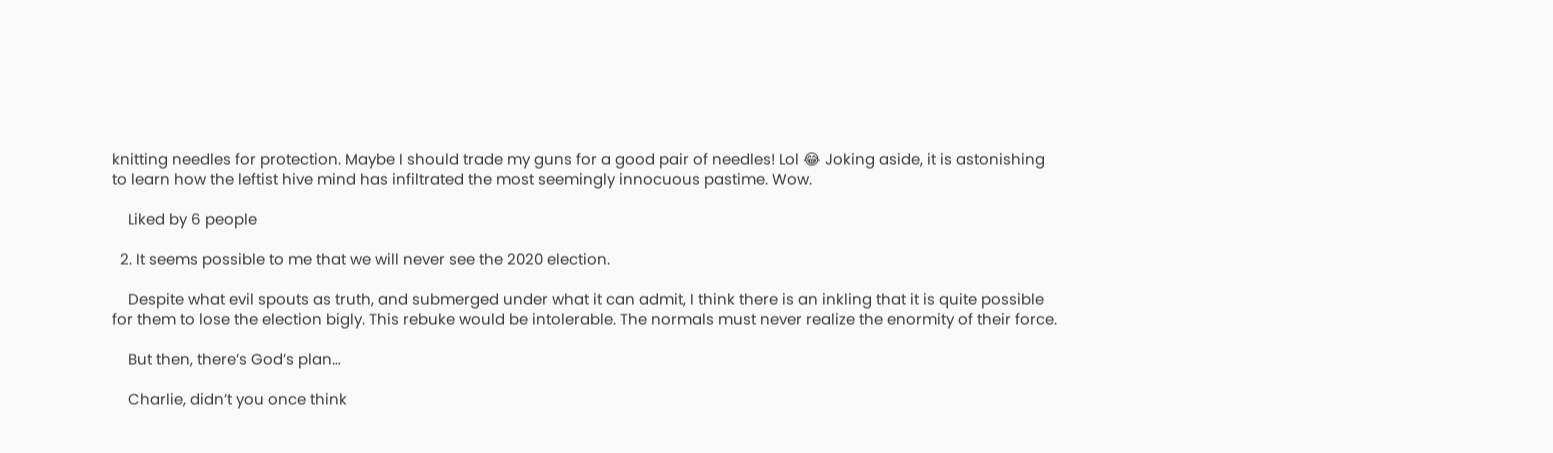knitting needles for protection. Maybe I should trade my guns for a good pair of needles! Lol 😂 Joking aside, it is astonishing to learn how the leftist hive mind has infiltrated the most seemingly innocuous pastime. Wow.

    Liked by 6 people

  2. It seems possible to me that we will never see the 2020 election.

    Despite what evil spouts as truth, and submerged under what it can admit, I think there is an inkling that it is quite possible for them to lose the election bigly. This rebuke would be intolerable. The normals must never realize the enormity of their force.

    But then, there’s God’s plan…

    Charlie, didn’t you once think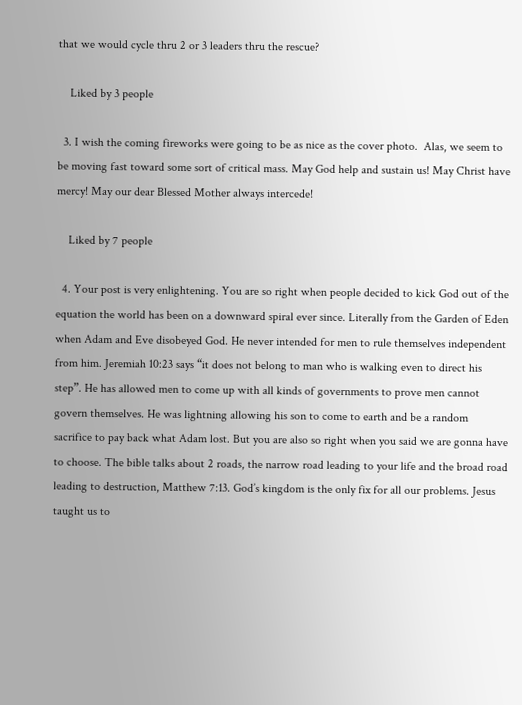that we would cycle thru 2 or 3 leaders thru the rescue?

    Liked by 3 people

  3. I wish the coming fireworks were going to be as nice as the cover photo.  Alas, we seem to be moving fast toward some sort of critical mass. May God help and sustain us! May Christ have mercy! May our dear Blessed Mother always intercede!

    Liked by 7 people

  4. Your post is very enlightening. You are so right when people decided to kick God out of the equation the world has been on a downward spiral ever since. Literally from the Garden of Eden when Adam and Eve disobeyed God. He never intended for men to rule themselves independent from him. Jeremiah 10:23 says “it does not belong to man who is walking even to direct his step”. He has allowed men to come up with all kinds of governments to prove men cannot govern themselves. He was lightning allowing his son to come to earth and be a random sacrifice to pay back what Adam lost. But you are also so right when you said we are gonna have to choose. The bible talks about 2 roads, the narrow road leading to your life and the broad road leading to destruction, Matthew 7:13. God’s kingdom is the only fix for all our problems. Jesus taught us to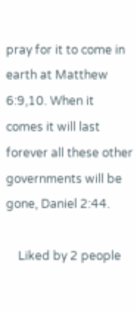pray for it to come in earth at Matthew 6:9,10. When it comes it will last forever all these other governments will be gone, Daniel 2:44.

    Liked by 2 people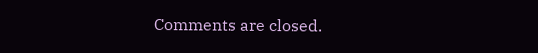Comments are closed.